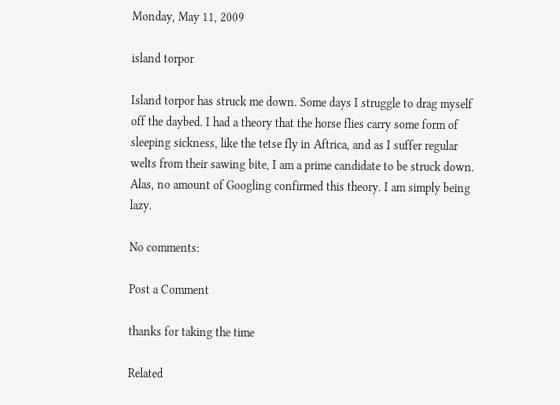Monday, May 11, 2009

island torpor

Island torpor has struck me down. Some days I struggle to drag myself off the daybed. I had a theory that the horse flies carry some form of sleeping sickness, like the tetse fly in Aftrica, and as I suffer regular welts from their sawing bite, I am a prime candidate to be struck down. Alas, no amount of Googling confirmed this theory. I am simply being lazy.

No comments:

Post a Comment

thanks for taking the time

Related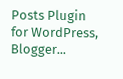Posts Plugin for WordPress, Blogger...